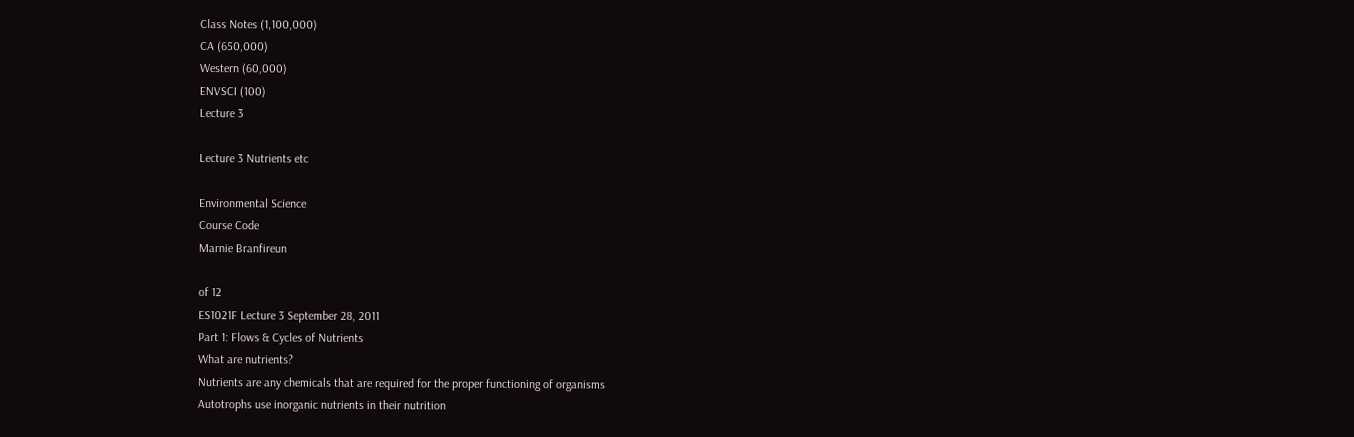Class Notes (1,100,000)
CA (650,000)
Western (60,000)
ENVSCI (100)
Lecture 3

Lecture 3 Nutrients etc

Environmental Science
Course Code
Marnie Branfireun

of 12
ES1021F Lecture 3 September 28, 2011
Part 1: Flows & Cycles of Nutrients
What are nutrients?
Nutrients are any chemicals that are required for the proper functioning of organisms
Autotrophs use inorganic nutrients in their nutrition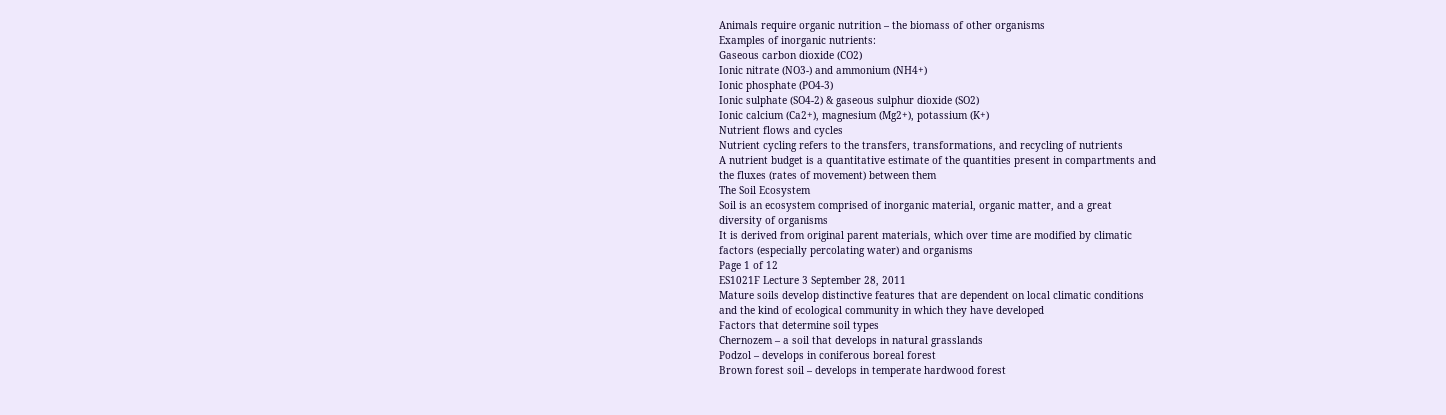Animals require organic nutrition – the biomass of other organisms
Examples of inorganic nutrients:
Gaseous carbon dioxide (CO2)
Ionic nitrate (NO3-) and ammonium (NH4+)
Ionic phosphate (PO4-3)
Ionic sulphate (SO4-2) & gaseous sulphur dioxide (SO2)
Ionic calcium (Ca2+), magnesium (Mg2+), potassium (K+)
Nutrient flows and cycles
Nutrient cycling refers to the transfers, transformations, and recycling of nutrients
A nutrient budget is a quantitative estimate of the quantities present in compartments and
the fluxes (rates of movement) between them
The Soil Ecosystem
Soil is an ecosystem comprised of inorganic material, organic matter, and a great
diversity of organisms
It is derived from original parent materials, which over time are modified by climatic
factors (especially percolating water) and organisms
Page 1 of 12
ES1021F Lecture 3 September 28, 2011
Mature soils develop distinctive features that are dependent on local climatic conditions
and the kind of ecological community in which they have developed
Factors that determine soil types
Chernozem – a soil that develops in natural grasslands
Podzol – develops in coniferous boreal forest
Brown forest soil – develops in temperate hardwood forest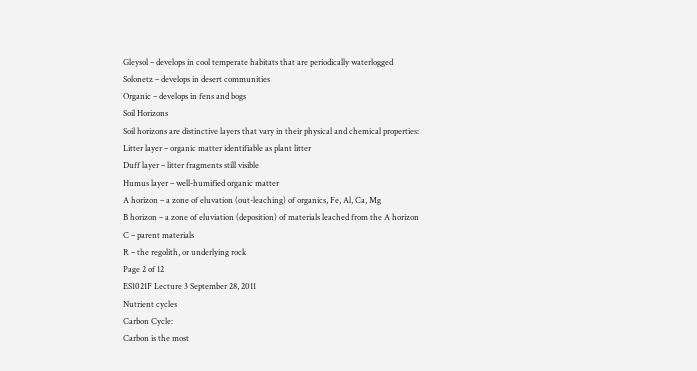Gleysol – develops in cool temperate habitats that are periodically waterlogged
Solonetz – develops in desert communities
Organic – develops in fens and bogs
Soil Horizons
Soil horizons are distinctive layers that vary in their physical and chemical properties:
Litter layer – organic matter identifiable as plant litter
Duff layer – litter fragments still visible
Humus layer – well-humified organic matter
A horizon – a zone of eluvation (out-leaching) of organics, Fe, Al, Ca, Mg
B horizon – a zone of eluviation (deposition) of materials leached from the A horizon
C – parent materials
R – the regolith, or underlying rock
Page 2 of 12
ES1021F Lecture 3 September 28, 2011
Nutrient cycles
Carbon Cycle:
Carbon is the most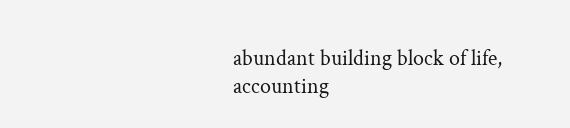abundant building block of life, accounting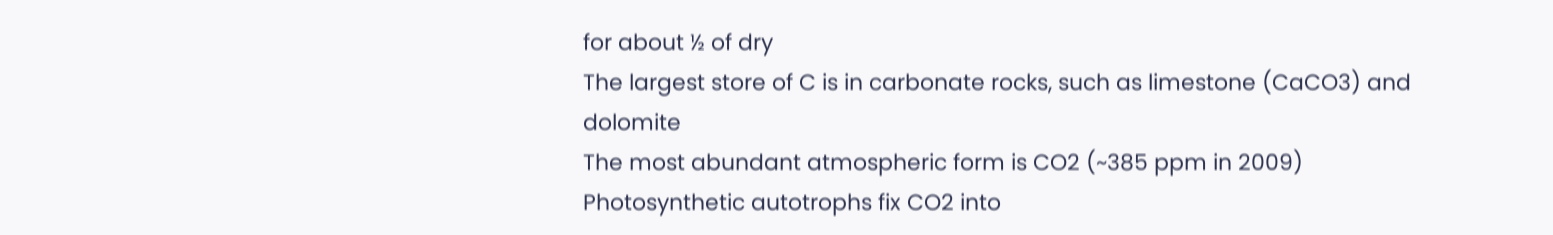for about ½ of dry
The largest store of C is in carbonate rocks, such as limestone (CaCO3) and dolomite
The most abundant atmospheric form is CO2 (~385 ppm in 2009)
Photosynthetic autotrophs fix CO2 into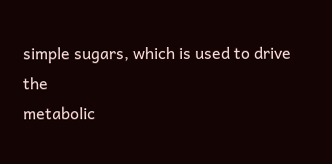simple sugars, which is used to drive the
metabolic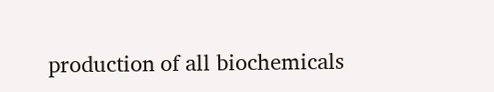production of all biochemicals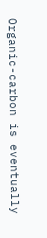Organic-carbon is eventually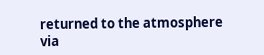returned to the atmosphere via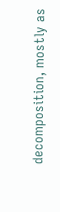decomposition, mostly as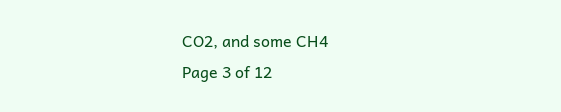CO2, and some CH4
Page 3 of 12